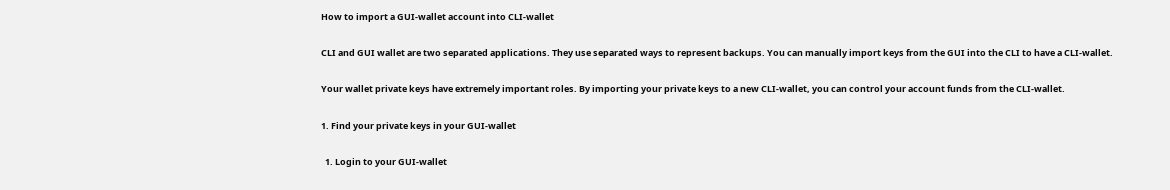How to import a GUI-wallet account into CLI-wallet

CLI and GUI wallet are two separated applications. They use separated ways to represent backups. You can manually import keys from the GUI into the CLI to have a CLI-wallet.

Your wallet private keys have extremely important roles. By importing your private keys to a new CLI-wallet, you can control your account funds from the CLI-wallet.

1. Find your private keys in your GUI-wallet

  1. Login to your GUI-wallet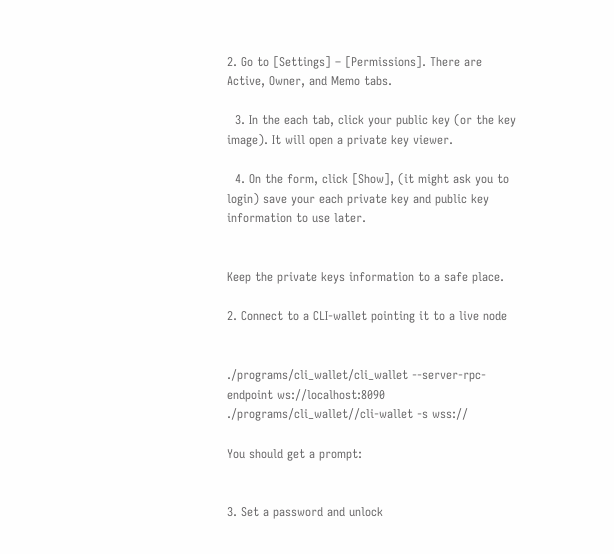2. Go to [Settings] – [Permissions]. There are Active, Owner, and Memo tabs.

  3. In the each tab, click your public key (or the key image). It will open a private key viewer.

  4. On the form, click [Show], (it might ask you to login) save your each private key and public key information to use later.


Keep the private keys information to a safe place.

2. Connect to a CLI-wallet pointing it to a live node


./programs/cli_wallet/cli_wallet --server-rpc-endpoint ws://localhost:8090
./programs/cli_wallet//cli-wallet -s wss://

You should get a prompt:


3. Set a password and unlock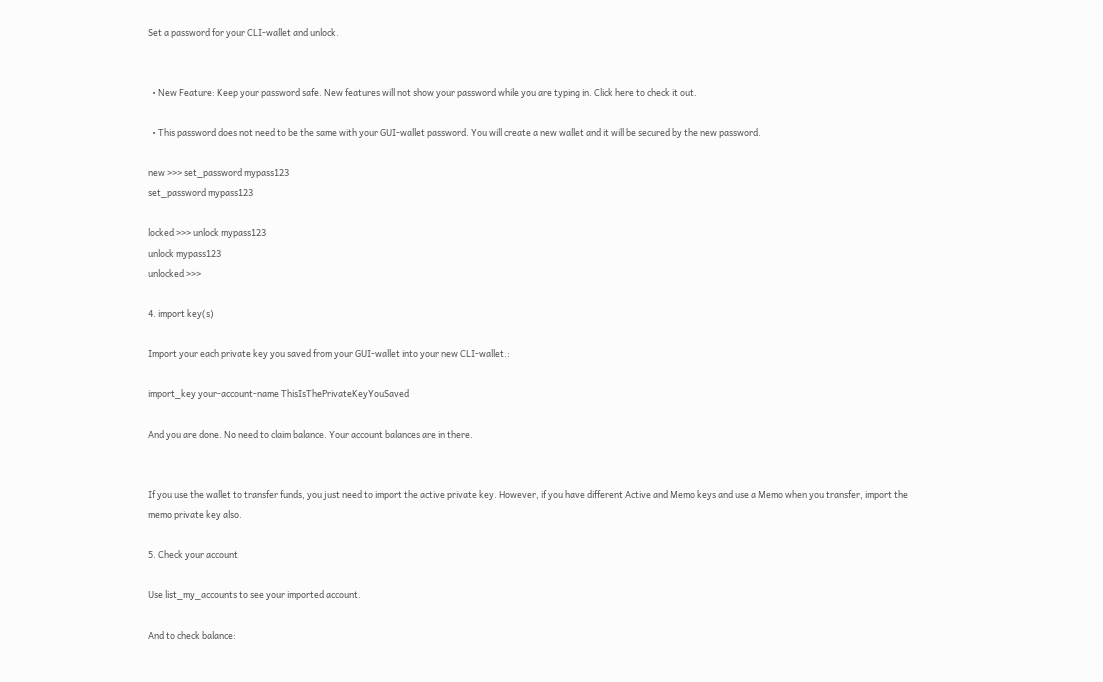Set a password for your CLI-wallet and unlock.


  • New Feature: Keep your password safe. New features will not show your password while you are typing in. Click here to check it out.

  • This password does not need to be the same with your GUI-wallet password. You will create a new wallet and it will be secured by the new password.

new >>> set_password mypass123
set_password mypass123

locked >>> unlock mypass123
unlock mypass123
unlocked >>>

4. import key(s)

Import your each private key you saved from your GUI-wallet into your new CLI-wallet.:

import_key your-account-name ThisIsThePrivateKeyYouSaved

And you are done. No need to claim balance. Your account balances are in there.


If you use the wallet to transfer funds, you just need to import the active private key. However, if you have different Active and Memo keys and use a Memo when you transfer, import the memo private key also.

5. Check your account

Use list_my_accounts to see your imported account.

And to check balance: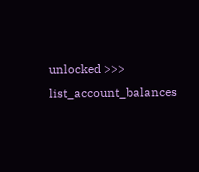unlocked >>> list_account_balances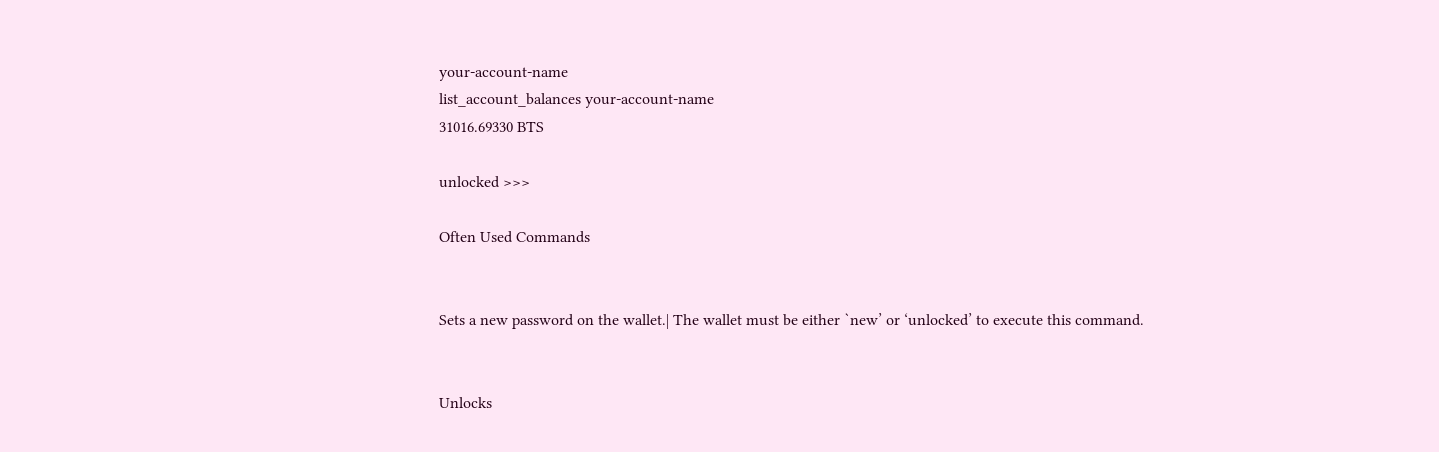your-account-name
list_account_balances your-account-name
31016.69330 BTS

unlocked >>>

Often Used Commands


Sets a new password on the wallet.| The wallet must be either `new’ or ‘unlocked’ to execute this command.


Unlocks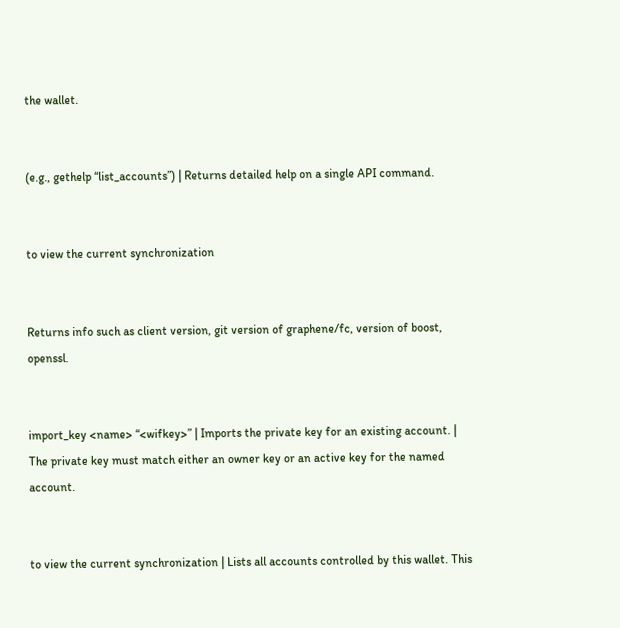the wallet.


(e.g., gethelp “list_accounts”) | Returns detailed help on a single API command.


to view the current synchronization


Returns info such as client version, git version of graphene/fc, version of boost, openssl.


import_key <name> “<wifkey>” | Imports the private key for an existing account. | The private key must match either an owner key or an active key for the named account.


to view the current synchronization | Lists all accounts controlled by this wallet. This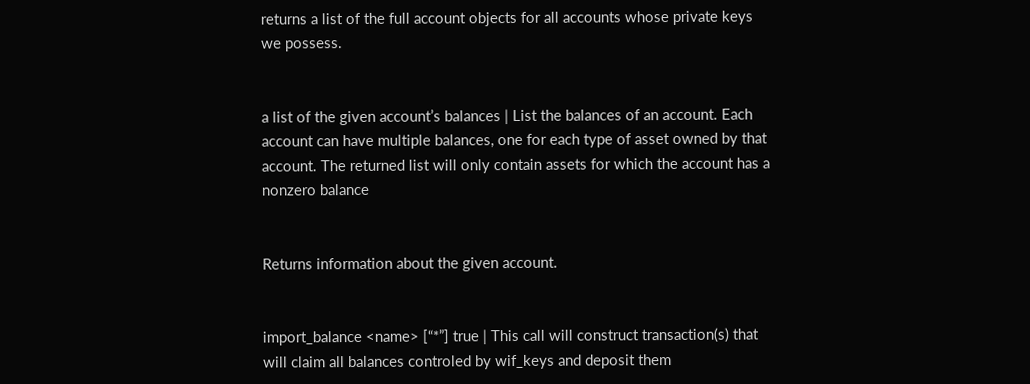returns a list of the full account objects for all accounts whose private keys we possess.


a list of the given account’s balances | List the balances of an account. Each account can have multiple balances, one for each type of asset owned by that account. The returned list will only contain assets for which the account has a nonzero balance


Returns information about the given account.


import_balance <name> [“*”] true | This call will construct transaction(s) that will claim all balances controled by wif_keys and deposit them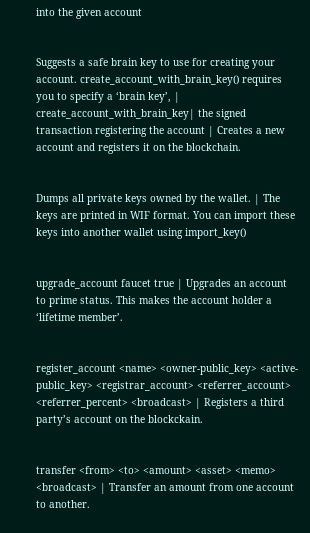into the given account


Suggests a safe brain key to use for creating your account. create_account_with_brain_key() requires you to specify a ‘brain key’, | create_account_with_brain_key| the signed transaction registering the account | Creates a new account and registers it on the blockchain.


Dumps all private keys owned by the wallet. | The keys are printed in WIF format. You can import these keys into another wallet using import_key()


upgrade_account faucet true | Upgrades an account to prime status. This makes the account holder a ‘lifetime member’.


register_account <name> <owner-public_key> <active-public_key> <registrar_account> <referrer_account> <referrer_percent> <broadcast> | Registers a third party’s account on the blockckain.


transfer <from> <to> <amount> <asset> <memo> <broadcast> | Transfer an amount from one account to another.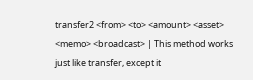transfer2 <from> <to> <amount> <asset> <memo> <broadcast> | This method works just like transfer, except it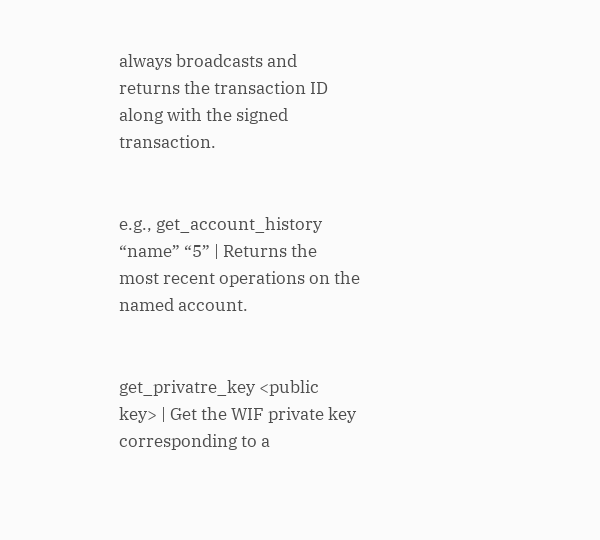always broadcasts and returns the transaction ID along with the signed transaction.


e.g., get_account_history “name” “5” | Returns the most recent operations on the named account.


get_privatre_key <public key> | Get the WIF private key corresponding to a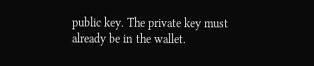public key. The private key must already be in the wallet.